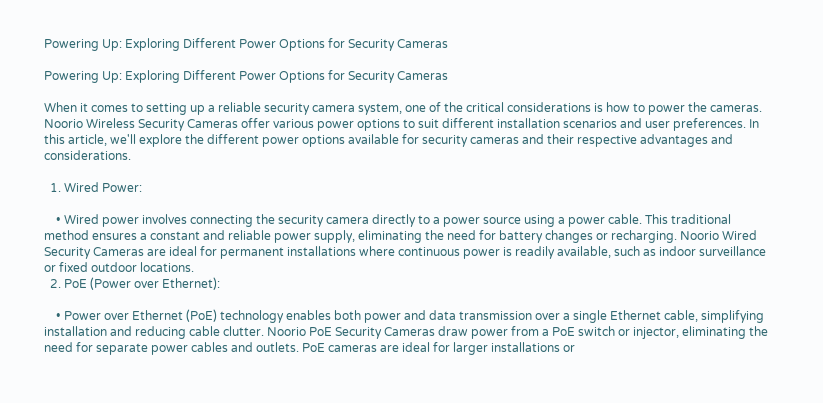Powering Up: Exploring Different Power Options for Security Cameras

Powering Up: Exploring Different Power Options for Security Cameras

When it comes to setting up a reliable security camera system, one of the critical considerations is how to power the cameras. Noorio Wireless Security Cameras offer various power options to suit different installation scenarios and user preferences. In this article, we'll explore the different power options available for security cameras and their respective advantages and considerations.

  1. Wired Power:

    • Wired power involves connecting the security camera directly to a power source using a power cable. This traditional method ensures a constant and reliable power supply, eliminating the need for battery changes or recharging. Noorio Wired Security Cameras are ideal for permanent installations where continuous power is readily available, such as indoor surveillance or fixed outdoor locations.
  2. PoE (Power over Ethernet):

    • Power over Ethernet (PoE) technology enables both power and data transmission over a single Ethernet cable, simplifying installation and reducing cable clutter. Noorio PoE Security Cameras draw power from a PoE switch or injector, eliminating the need for separate power cables and outlets. PoE cameras are ideal for larger installations or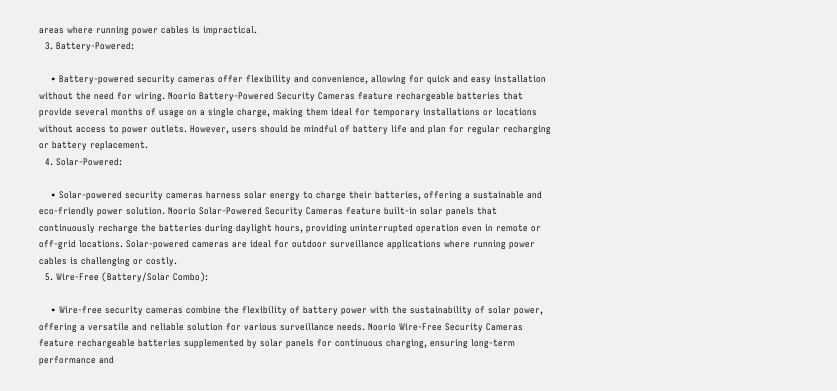areas where running power cables is impractical.
  3. Battery-Powered:

    • Battery-powered security cameras offer flexibility and convenience, allowing for quick and easy installation without the need for wiring. Noorio Battery-Powered Security Cameras feature rechargeable batteries that provide several months of usage on a single charge, making them ideal for temporary installations or locations without access to power outlets. However, users should be mindful of battery life and plan for regular recharging or battery replacement.
  4. Solar-Powered:

    • Solar-powered security cameras harness solar energy to charge their batteries, offering a sustainable and eco-friendly power solution. Noorio Solar-Powered Security Cameras feature built-in solar panels that continuously recharge the batteries during daylight hours, providing uninterrupted operation even in remote or off-grid locations. Solar-powered cameras are ideal for outdoor surveillance applications where running power cables is challenging or costly.
  5. Wire-Free (Battery/Solar Combo):

    • Wire-free security cameras combine the flexibility of battery power with the sustainability of solar power, offering a versatile and reliable solution for various surveillance needs. Noorio Wire-Free Security Cameras feature rechargeable batteries supplemented by solar panels for continuous charging, ensuring long-term performance and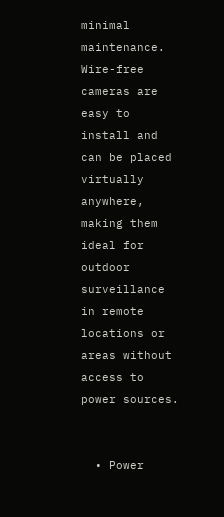minimal maintenance. Wire-free cameras are easy to install and can be placed virtually anywhere, making them ideal for outdoor surveillance in remote locations or areas without access to power sources.


  • Power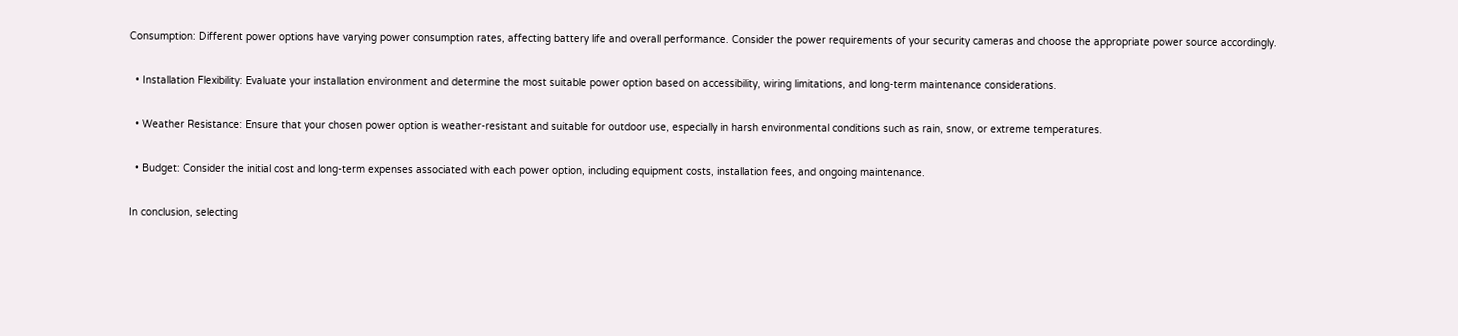Consumption: Different power options have varying power consumption rates, affecting battery life and overall performance. Consider the power requirements of your security cameras and choose the appropriate power source accordingly.

  • Installation Flexibility: Evaluate your installation environment and determine the most suitable power option based on accessibility, wiring limitations, and long-term maintenance considerations.

  • Weather Resistance: Ensure that your chosen power option is weather-resistant and suitable for outdoor use, especially in harsh environmental conditions such as rain, snow, or extreme temperatures.

  • Budget: Consider the initial cost and long-term expenses associated with each power option, including equipment costs, installation fees, and ongoing maintenance.

In conclusion, selecting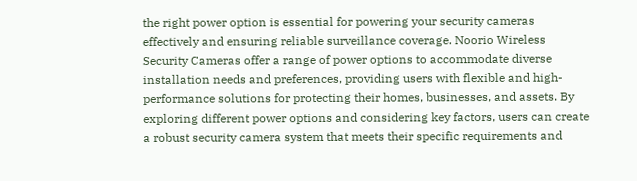the right power option is essential for powering your security cameras effectively and ensuring reliable surveillance coverage. Noorio Wireless Security Cameras offer a range of power options to accommodate diverse installation needs and preferences, providing users with flexible and high-performance solutions for protecting their homes, businesses, and assets. By exploring different power options and considering key factors, users can create a robust security camera system that meets their specific requirements and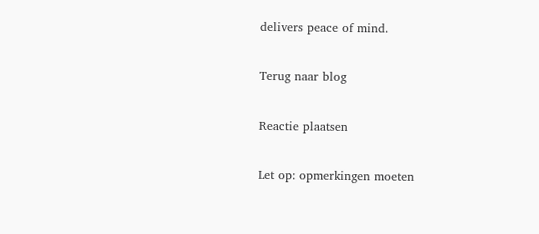delivers peace of mind.

Terug naar blog

Reactie plaatsen

Let op: opmerkingen moeten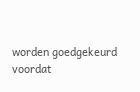worden goedgekeurd voordat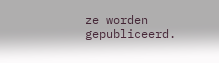ze worden gepubliceerd.